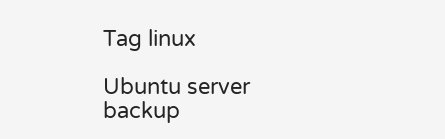Tag linux

Ubuntu server backup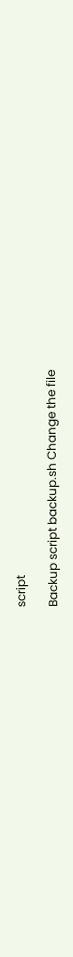script

Backup script backup.sh Change the file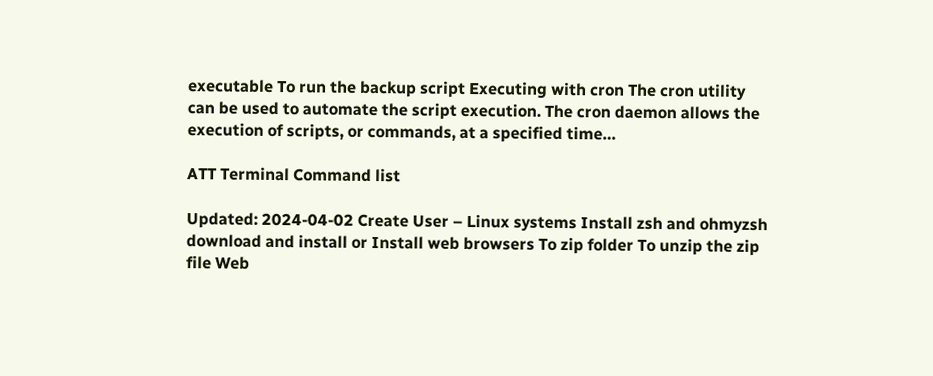executable To run the backup script Executing with cron The cron utility can be used to automate the script execution. The cron daemon allows the execution of scripts, or commands, at a specified time…

ATT Terminal Command list

Updated: 2024-04-02 Create User – Linux systems Install zsh and ohmyzsh download and install or Install web browsers To zip folder To unzip the zip file Web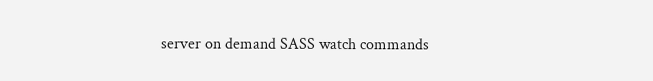server on demand SASS watch commands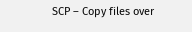SCP – Copy files over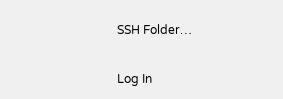SSH Folder…

Log In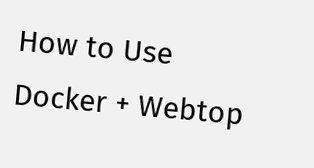How to Use Docker + Webtop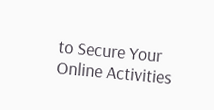to Secure Your Online Activities